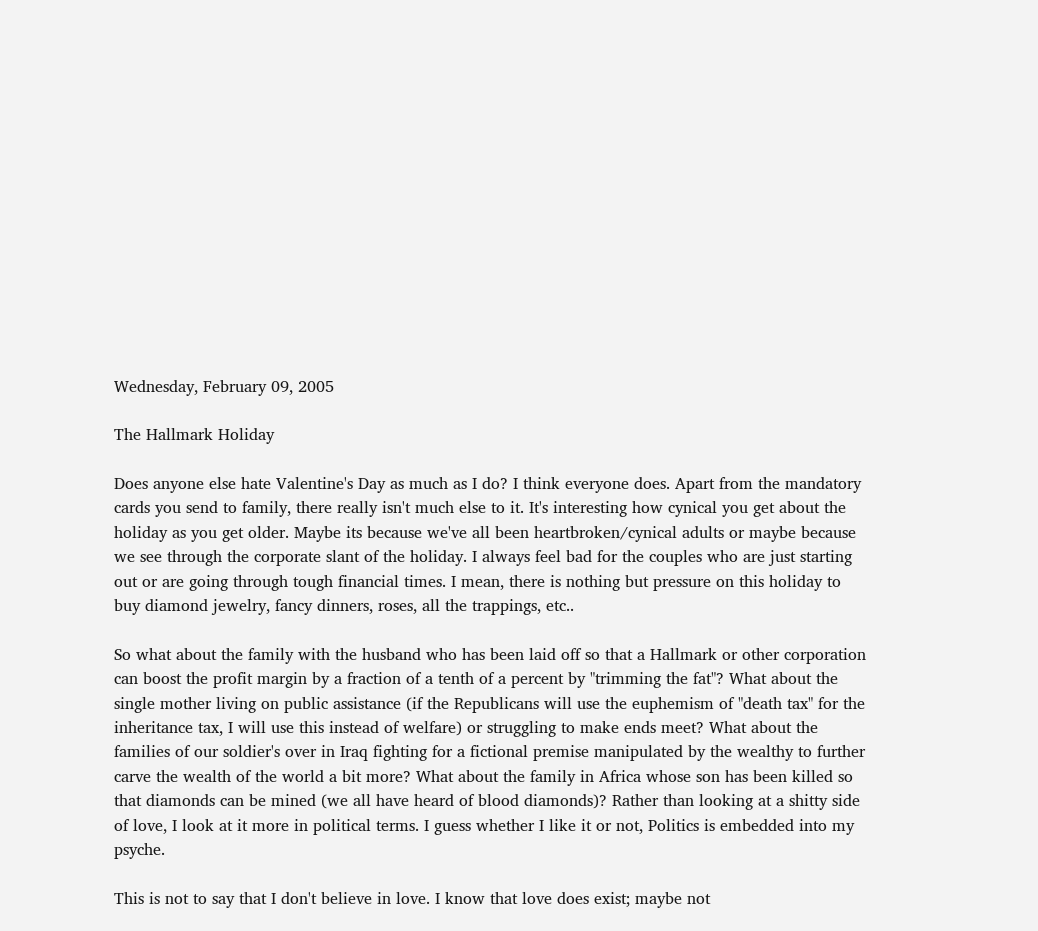Wednesday, February 09, 2005

The Hallmark Holiday

Does anyone else hate Valentine's Day as much as I do? I think everyone does. Apart from the mandatory cards you send to family, there really isn't much else to it. It's interesting how cynical you get about the holiday as you get older. Maybe its because we've all been heartbroken/cynical adults or maybe because we see through the corporate slant of the holiday. I always feel bad for the couples who are just starting out or are going through tough financial times. I mean, there is nothing but pressure on this holiday to buy diamond jewelry, fancy dinners, roses, all the trappings, etc..

So what about the family with the husband who has been laid off so that a Hallmark or other corporation can boost the profit margin by a fraction of a tenth of a percent by "trimming the fat"? What about the single mother living on public assistance (if the Republicans will use the euphemism of "death tax" for the inheritance tax, I will use this instead of welfare) or struggling to make ends meet? What about the families of our soldier's over in Iraq fighting for a fictional premise manipulated by the wealthy to further carve the wealth of the world a bit more? What about the family in Africa whose son has been killed so that diamonds can be mined (we all have heard of blood diamonds)? Rather than looking at a shitty side of love, I look at it more in political terms. I guess whether I like it or not, Politics is embedded into my psyche.

This is not to say that I don't believe in love. I know that love does exist; maybe not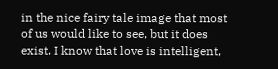in the nice fairy tale image that most of us would like to see, but it does exist. I know that love is intelligent,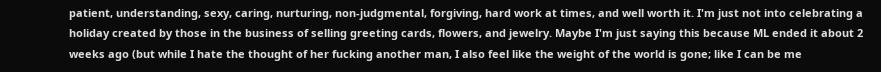patient, understanding, sexy, caring, nurturing, non-judgmental, forgiving, hard work at times, and well worth it. I'm just not into celebrating a holiday created by those in the business of selling greeting cards, flowers, and jewelry. Maybe I'm just saying this because ML ended it about 2 weeks ago (but while I hate the thought of her fucking another man, I also feel like the weight of the world is gone; like I can be me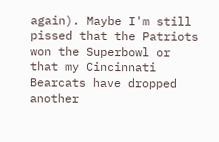again). Maybe I'm still pissed that the Patriots won the Superbowl or that my Cincinnati Bearcats have dropped another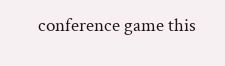conference game this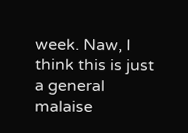week. Naw, I think this is just a general malaise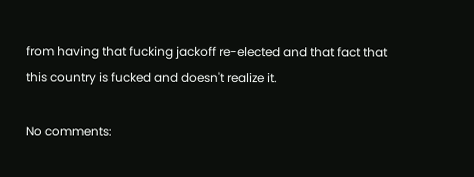from having that fucking jackoff re-elected and that fact that this country is fucked and doesn't realize it.

No comments: